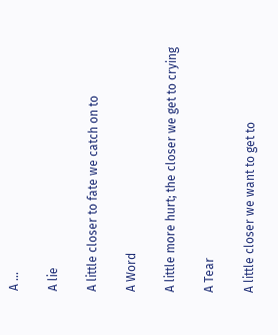A ...

A lie

A little closer to fate we catch on to

A Word

A little more hurt; the closer we get to crying

A Tear

A little closer we want to get to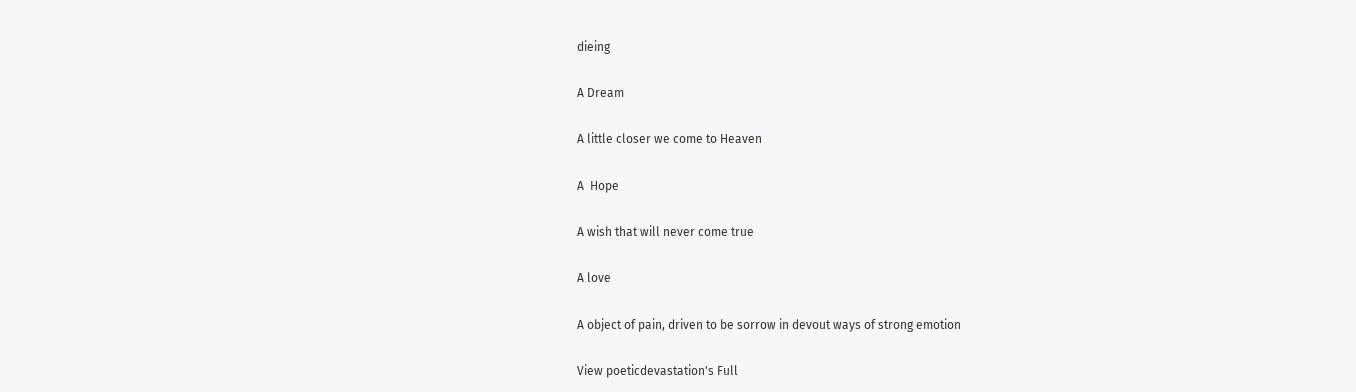dieing

A Dream

A little closer we come to Heaven

A  Hope

A wish that will never come true

A love

A object of pain, driven to be sorrow in devout ways of strong emotion

View poeticdevastation's Full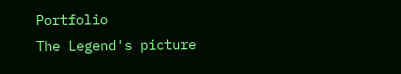Portfolio
The Legend's picture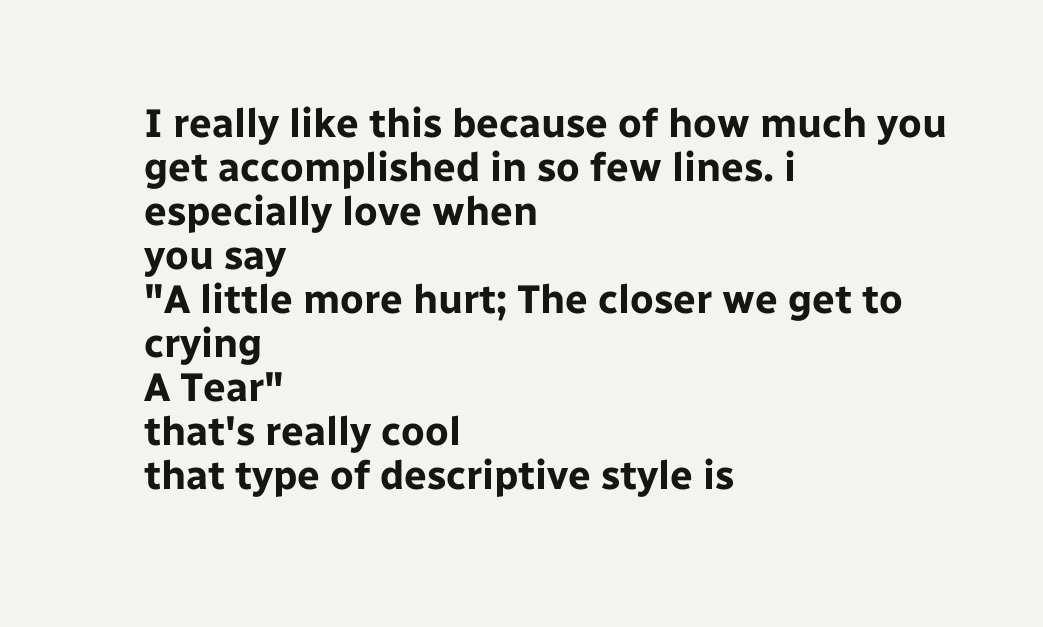I really like this because of how much you get accomplished in so few lines. i especially love when
you say
"A little more hurt; The closer we get to crying
A Tear"
that's really cool
that type of descriptive style is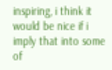inspiring, i think it would be nice if i imply that into some of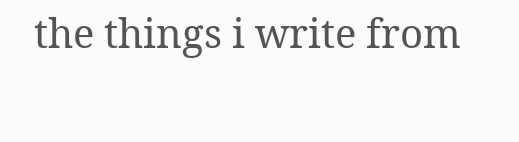the things i write from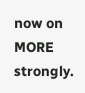now on MORE strongly.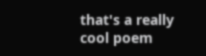that's a really cool poem